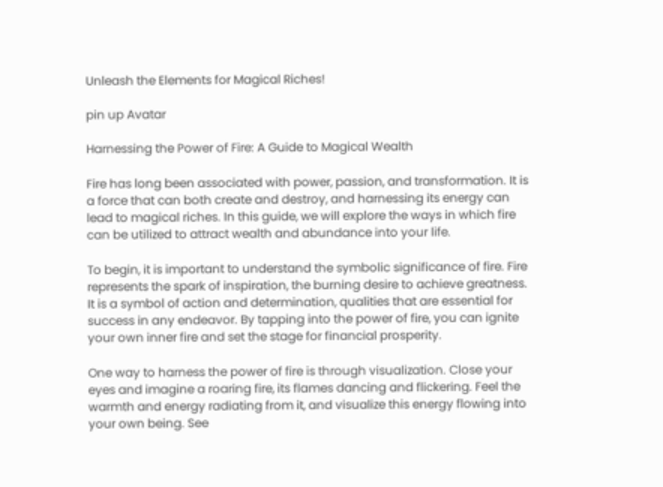Unleash the Elements for Magical Riches!

pin up Avatar

Harnessing the Power of Fire: A Guide to Magical Wealth

Fire has long been associated with power, passion, and transformation. It is a force that can both create and destroy, and harnessing its energy can lead to magical riches. In this guide, we will explore the ways in which fire can be utilized to attract wealth and abundance into your life.

To begin, it is important to understand the symbolic significance of fire. Fire represents the spark of inspiration, the burning desire to achieve greatness. It is a symbol of action and determination, qualities that are essential for success in any endeavor. By tapping into the power of fire, you can ignite your own inner fire and set the stage for financial prosperity.

One way to harness the power of fire is through visualization. Close your eyes and imagine a roaring fire, its flames dancing and flickering. Feel the warmth and energy radiating from it, and visualize this energy flowing into your own being. See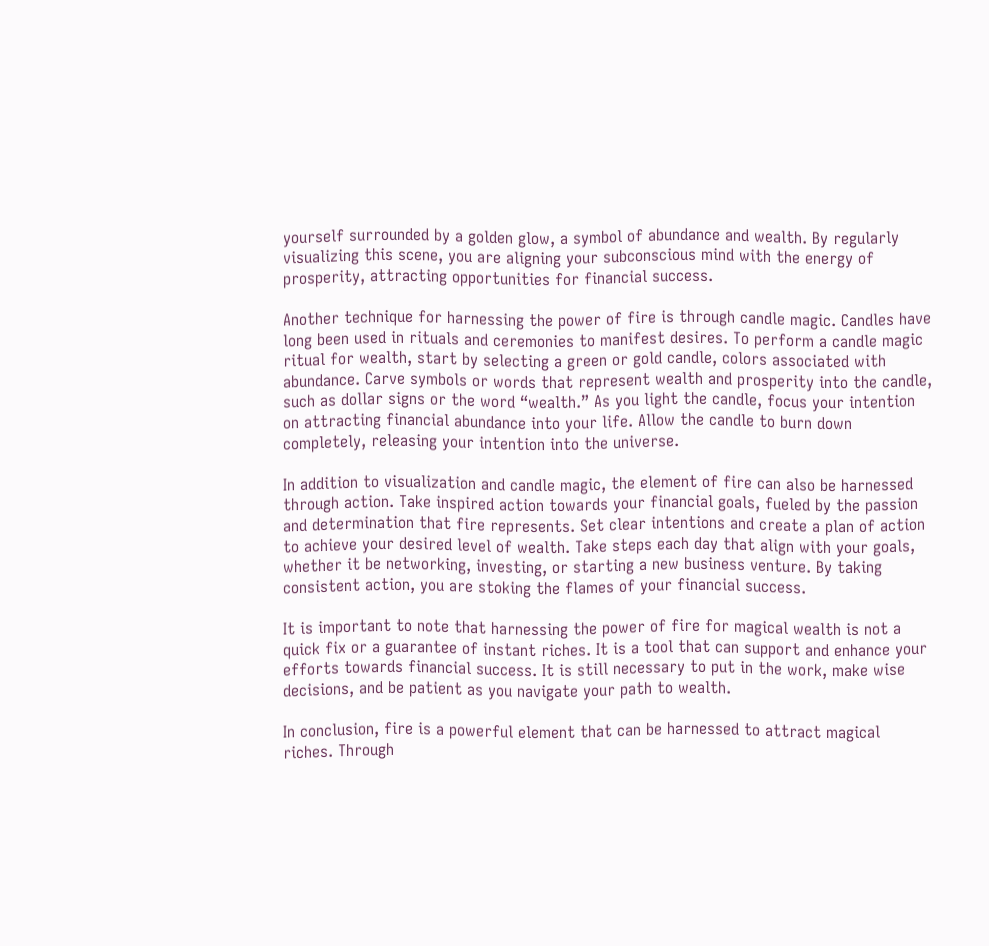yourself surrounded by a golden glow, a symbol of abundance and wealth. By regularly visualizing this scene, you are aligning your subconscious mind with the energy of prosperity, attracting opportunities for financial success.

Another technique for harnessing the power of fire is through candle magic. Candles have long been used in rituals and ceremonies to manifest desires. To perform a candle magic ritual for wealth, start by selecting a green or gold candle, colors associated with abundance. Carve symbols or words that represent wealth and prosperity into the candle, such as dollar signs or the word “wealth.” As you light the candle, focus your intention on attracting financial abundance into your life. Allow the candle to burn down completely, releasing your intention into the universe.

In addition to visualization and candle magic, the element of fire can also be harnessed through action. Take inspired action towards your financial goals, fueled by the passion and determination that fire represents. Set clear intentions and create a plan of action to achieve your desired level of wealth. Take steps each day that align with your goals, whether it be networking, investing, or starting a new business venture. By taking consistent action, you are stoking the flames of your financial success.

It is important to note that harnessing the power of fire for magical wealth is not a quick fix or a guarantee of instant riches. It is a tool that can support and enhance your efforts towards financial success. It is still necessary to put in the work, make wise decisions, and be patient as you navigate your path to wealth.

In conclusion, fire is a powerful element that can be harnessed to attract magical riches. Through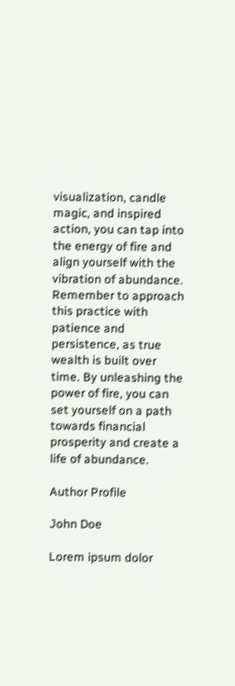visualization, candle magic, and inspired action, you can tap into the energy of fire and align yourself with the vibration of abundance. Remember to approach this practice with patience and persistence, as true wealth is built over time. By unleashing the power of fire, you can set yourself on a path towards financial prosperity and create a life of abundance.

Author Profile

John Doe

Lorem ipsum dolor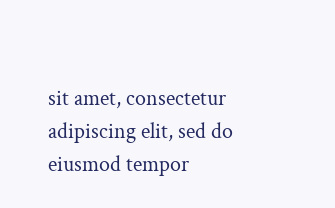sit amet, consectetur adipiscing elit, sed do eiusmod tempor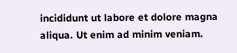incididunt ut labore et dolore magna aliqua. Ut enim ad minim veniam.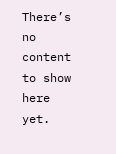There’s no content to show here yet.